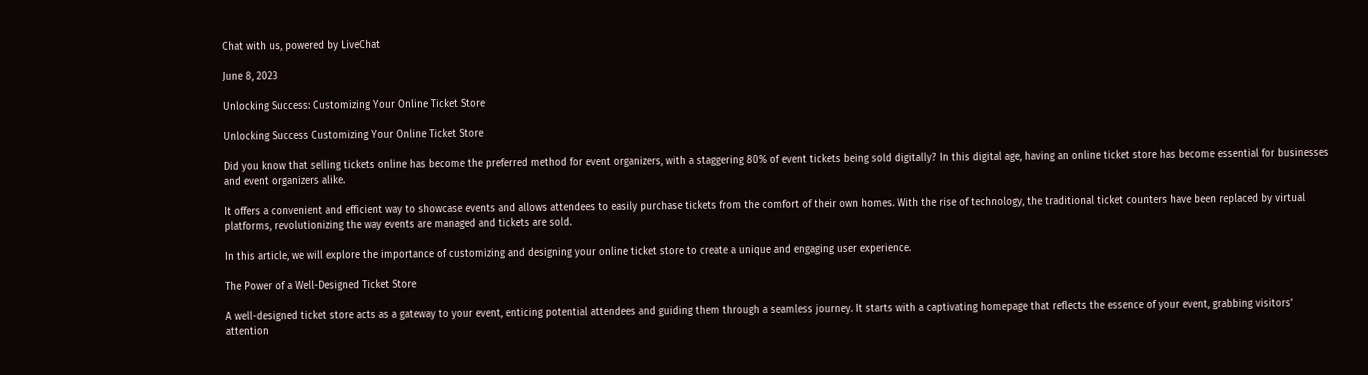Chat with us, powered by LiveChat

June 8, 2023

Unlocking Success: Customizing Your Online Ticket Store

Unlocking Success Customizing Your Online Ticket Store

Did you know that selling tickets online has become the preferred method for event organizers, with a staggering 80% of event tickets being sold digitally? In this digital age, having an online ticket store has become essential for businesses and event organizers alike.

It offers a convenient and efficient way to showcase events and allows attendees to easily purchase tickets from the comfort of their own homes. With the rise of technology, the traditional ticket counters have been replaced by virtual platforms, revolutionizing the way events are managed and tickets are sold.

In this article, we will explore the importance of customizing and designing your online ticket store to create a unique and engaging user experience.

The Power of a Well-Designed Ticket Store

A well-designed ticket store acts as a gateway to your event, enticing potential attendees and guiding them through a seamless journey. It starts with a captivating homepage that reflects the essence of your event, grabbing visitors’ attention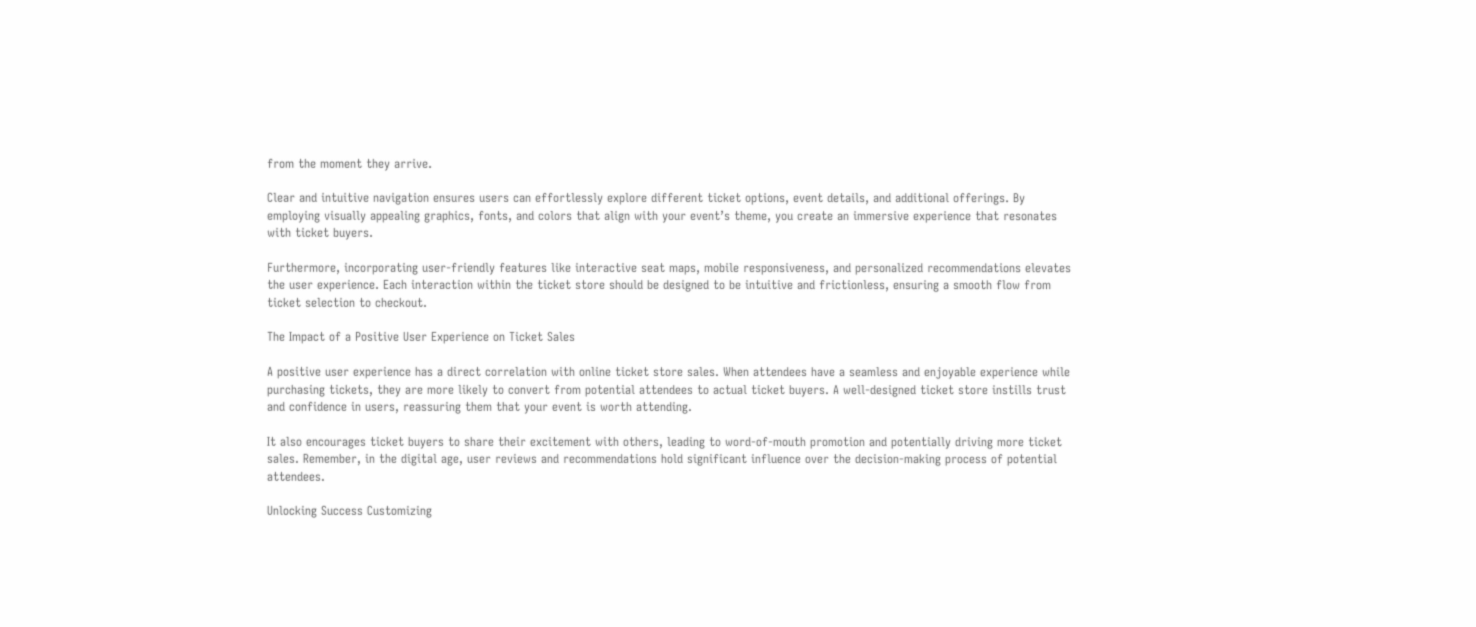from the moment they arrive.

Clear and intuitive navigation ensures users can effortlessly explore different ticket options, event details, and additional offerings. By employing visually appealing graphics, fonts, and colors that align with your event’s theme, you create an immersive experience that resonates with ticket buyers.

Furthermore, incorporating user-friendly features like interactive seat maps, mobile responsiveness, and personalized recommendations elevates the user experience. Each interaction within the ticket store should be designed to be intuitive and frictionless, ensuring a smooth flow from ticket selection to checkout.

The Impact of a Positive User Experience on Ticket Sales

A positive user experience has a direct correlation with online ticket store sales. When attendees have a seamless and enjoyable experience while purchasing tickets, they are more likely to convert from potential attendees to actual ticket buyers. A well-designed ticket store instills trust and confidence in users, reassuring them that your event is worth attending.

It also encourages ticket buyers to share their excitement with others, leading to word-of-mouth promotion and potentially driving more ticket sales. Remember, in the digital age, user reviews and recommendations hold significant influence over the decision-making process of potential attendees.

Unlocking Success Customizing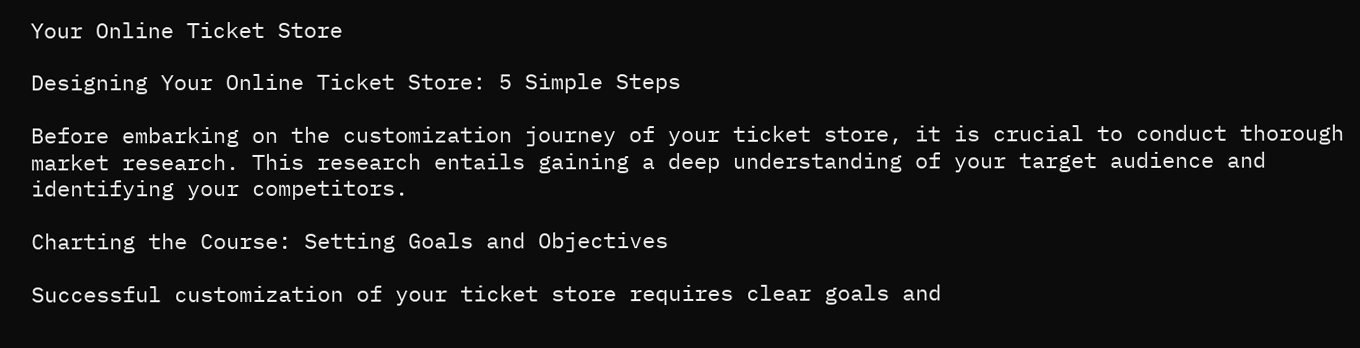Your Online Ticket Store

Designing Your Online Ticket Store: 5 Simple Steps

Before embarking on the customization journey of your ticket store, it is crucial to conduct thorough market research. This research entails gaining a deep understanding of your target audience and identifying your competitors.

Charting the Course: Setting Goals and Objectives

Successful customization of your ticket store requires clear goals and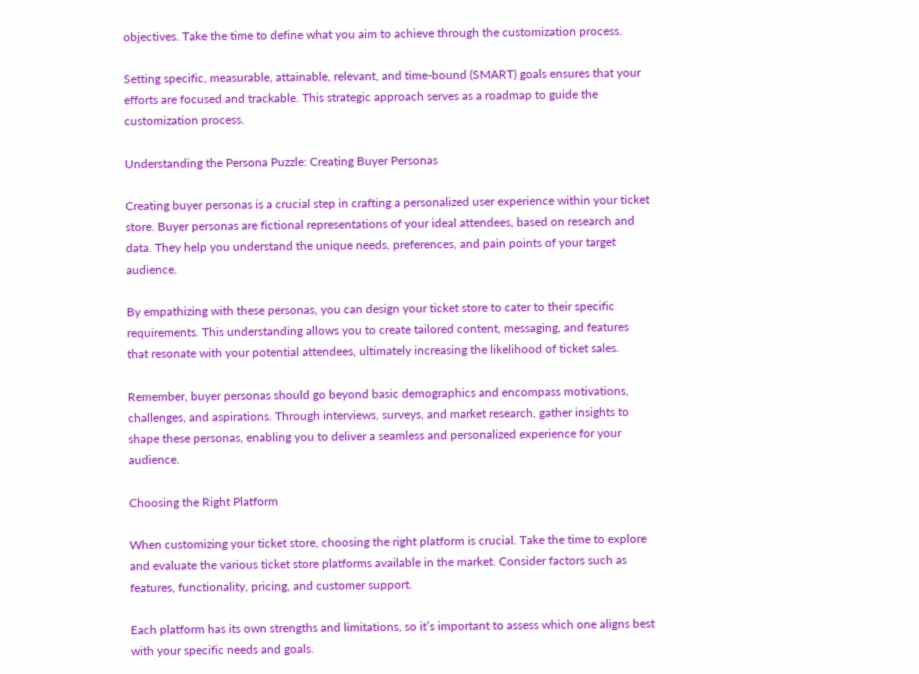objectives. Take the time to define what you aim to achieve through the customization process.

Setting specific, measurable, attainable, relevant, and time-bound (SMART) goals ensures that your efforts are focused and trackable. This strategic approach serves as a roadmap to guide the customization process.

Understanding the Persona Puzzle: Creating Buyer Personas

Creating buyer personas is a crucial step in crafting a personalized user experience within your ticket store. Buyer personas are fictional representations of your ideal attendees, based on research and data. They help you understand the unique needs, preferences, and pain points of your target audience.

By empathizing with these personas, you can design your ticket store to cater to their specific requirements. This understanding allows you to create tailored content, messaging, and features that resonate with your potential attendees, ultimately increasing the likelihood of ticket sales.

Remember, buyer personas should go beyond basic demographics and encompass motivations, challenges, and aspirations. Through interviews, surveys, and market research, gather insights to shape these personas, enabling you to deliver a seamless and personalized experience for your audience.

Choosing the Right Platform

When customizing your ticket store, choosing the right platform is crucial. Take the time to explore and evaluate the various ticket store platforms available in the market. Consider factors such as features, functionality, pricing, and customer support.

Each platform has its own strengths and limitations, so it’s important to assess which one aligns best with your specific needs and goals.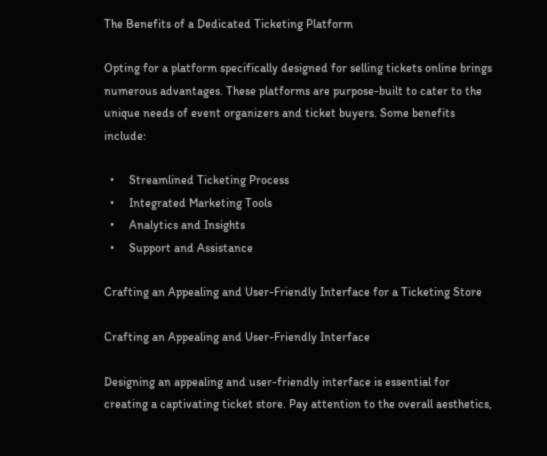The Benefits of a Dedicated Ticketing Platform

Opting for a platform specifically designed for selling tickets online brings numerous advantages. These platforms are purpose-built to cater to the unique needs of event organizers and ticket buyers. Some benefits include:

  •     Streamlined Ticketing Process
  •     Integrated Marketing Tools
  •     Analytics and Insights
  •     Support and Assistance

Crafting an Appealing and User-Friendly Interface for a Ticketing Store

Crafting an Appealing and User-Friendly Interface

Designing an appealing and user-friendly interface is essential for creating a captivating ticket store. Pay attention to the overall aesthetics,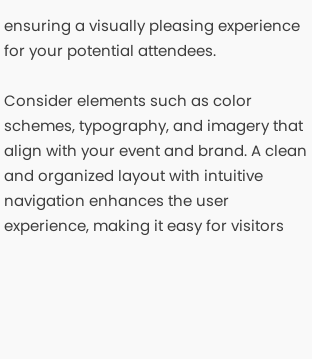ensuring a visually pleasing experience for your potential attendees.

Consider elements such as color schemes, typography, and imagery that align with your event and brand. A clean and organized layout with intuitive navigation enhances the user experience, making it easy for visitors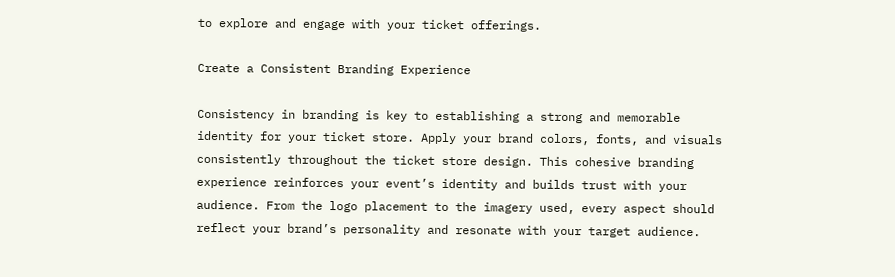to explore and engage with your ticket offerings.

Create a Consistent Branding Experience

Consistency in branding is key to establishing a strong and memorable identity for your ticket store. Apply your brand colors, fonts, and visuals consistently throughout the ticket store design. This cohesive branding experience reinforces your event’s identity and builds trust with your audience. From the logo placement to the imagery used, every aspect should reflect your brand’s personality and resonate with your target audience.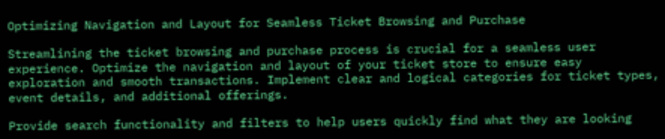Optimizing Navigation and Layout for Seamless Ticket Browsing and Purchase

Streamlining the ticket browsing and purchase process is crucial for a seamless user experience. Optimize the navigation and layout of your ticket store to ensure easy exploration and smooth transactions. Implement clear and logical categories for ticket types, event details, and additional offerings.

Provide search functionality and filters to help users quickly find what they are looking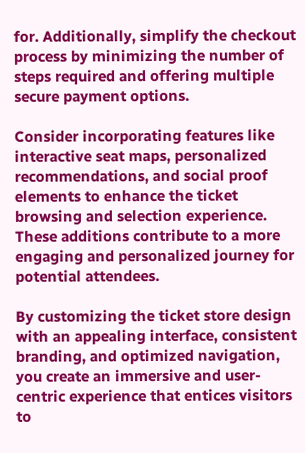for. Additionally, simplify the checkout process by minimizing the number of steps required and offering multiple secure payment options.

Consider incorporating features like interactive seat maps, personalized recommendations, and social proof elements to enhance the ticket browsing and selection experience. These additions contribute to a more engaging and personalized journey for potential attendees.

By customizing the ticket store design with an appealing interface, consistent branding, and optimized navigation, you create an immersive and user-centric experience that entices visitors to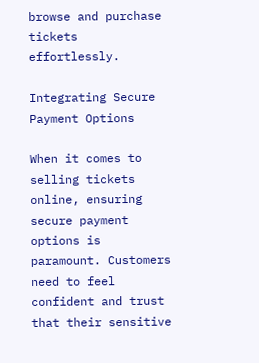browse and purchase tickets effortlessly.

Integrating Secure Payment Options

When it comes to selling tickets online, ensuring secure payment options is paramount. Customers need to feel confident and trust that their sensitive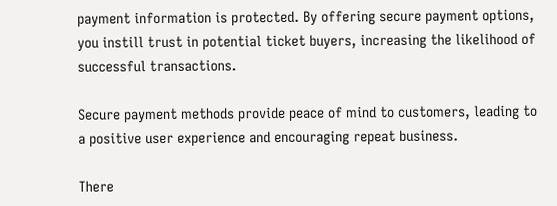payment information is protected. By offering secure payment options, you instill trust in potential ticket buyers, increasing the likelihood of successful transactions.

Secure payment methods provide peace of mind to customers, leading to a positive user experience and encouraging repeat business.

There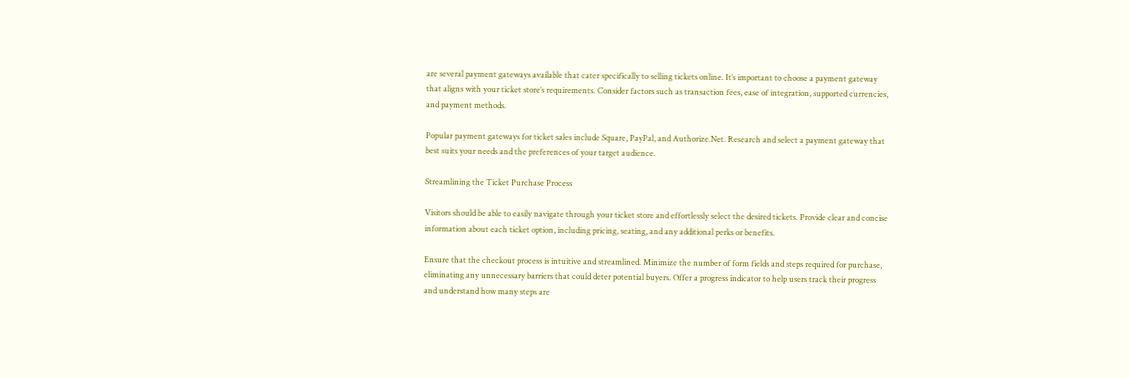are several payment gateways available that cater specifically to selling tickets online. It’s important to choose a payment gateway that aligns with your ticket store’s requirements. Consider factors such as transaction fees, ease of integration, supported currencies, and payment methods.

Popular payment gateways for ticket sales include Square, PayPal, and Authorize.Net. Research and select a payment gateway that best suits your needs and the preferences of your target audience.

Streamlining the Ticket Purchase Process

Visitors should be able to easily navigate through your ticket store and effortlessly select the desired tickets. Provide clear and concise information about each ticket option, including pricing, seating, and any additional perks or benefits.

Ensure that the checkout process is intuitive and streamlined. Minimize the number of form fields and steps required for purchase, eliminating any unnecessary barriers that could deter potential buyers. Offer a progress indicator to help users track their progress and understand how many steps are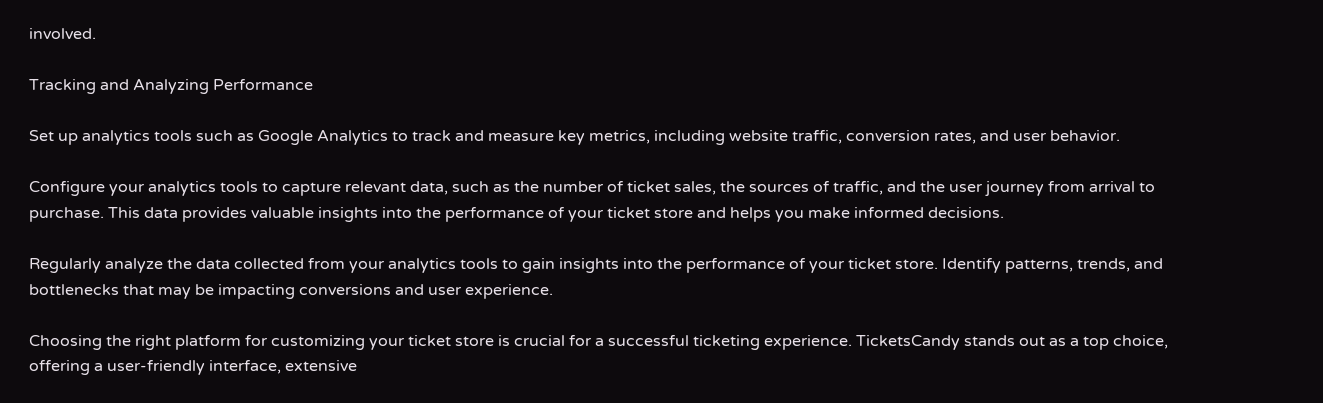involved.

Tracking and Analyzing Performance

Set up analytics tools such as Google Analytics to track and measure key metrics, including website traffic, conversion rates, and user behavior.

Configure your analytics tools to capture relevant data, such as the number of ticket sales, the sources of traffic, and the user journey from arrival to purchase. This data provides valuable insights into the performance of your ticket store and helps you make informed decisions.

Regularly analyze the data collected from your analytics tools to gain insights into the performance of your ticket store. Identify patterns, trends, and bottlenecks that may be impacting conversions and user experience.

Choosing the right platform for customizing your ticket store is crucial for a successful ticketing experience. TicketsCandy stands out as a top choice, offering a user-friendly interface, extensive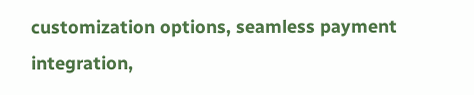customization options, seamless payment integration,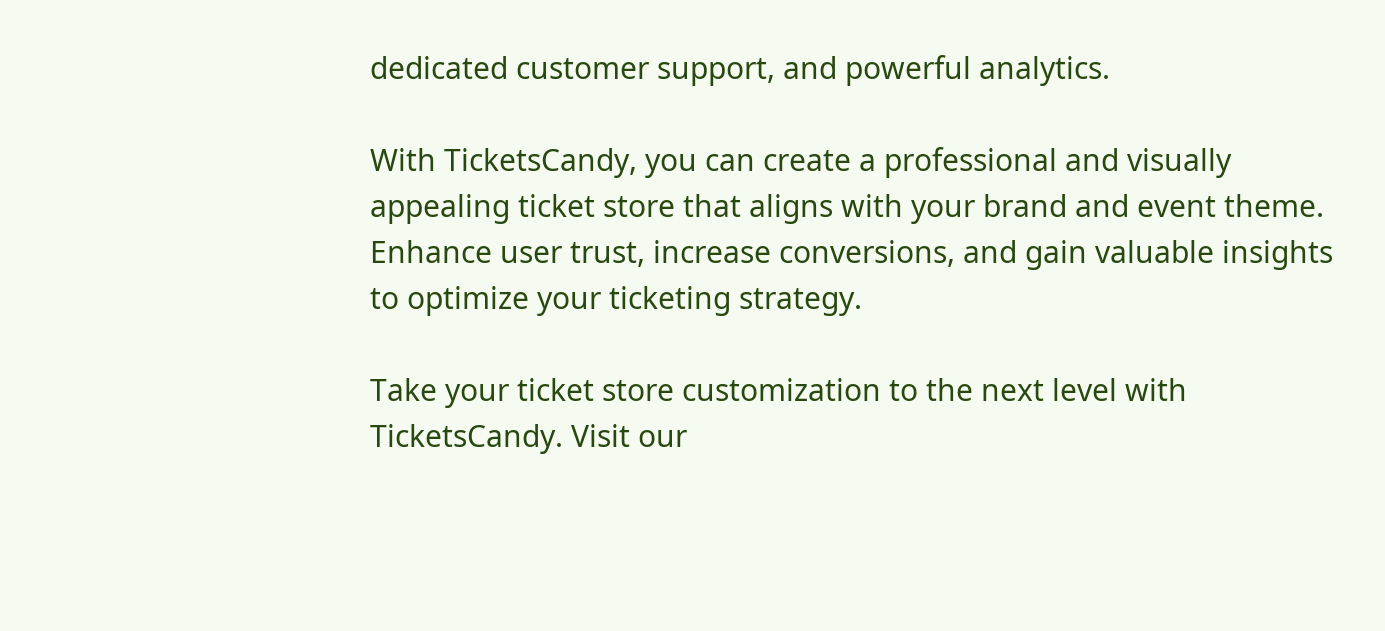dedicated customer support, and powerful analytics.

With TicketsCandy, you can create a professional and visually appealing ticket store that aligns with your brand and event theme. Enhance user trust, increase conversions, and gain valuable insights to optimize your ticketing strategy.

Take your ticket store customization to the next level with TicketsCandy. Visit our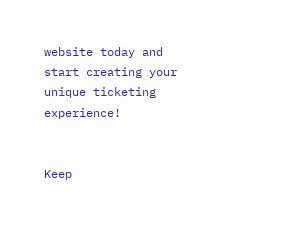website today and start creating your unique ticketing experience!


Keep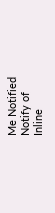Me Notified
Notify of
Inline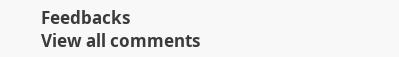Feedbacks
View all comments